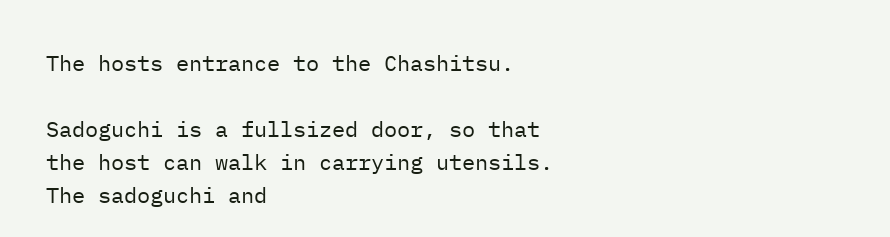The hosts entrance to the Chashitsu.

Sadoguchi is a fullsized door, so that the host can walk in carrying utensils. The sadoguchi and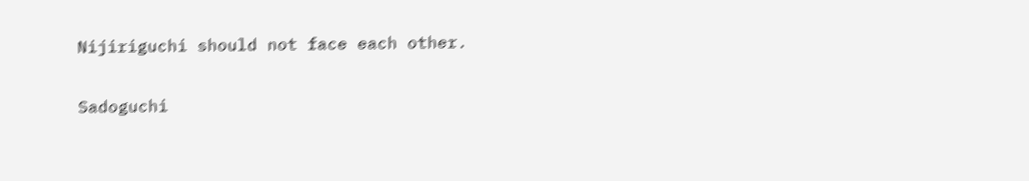Nijiriguchi should not face each other.

Sadoguchi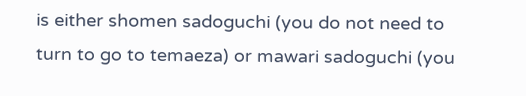is either shomen sadoguchi (you do not need to turn to go to temaeza) or mawari sadoguchi (you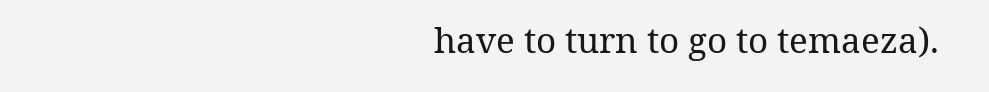have to turn to go to temaeza).